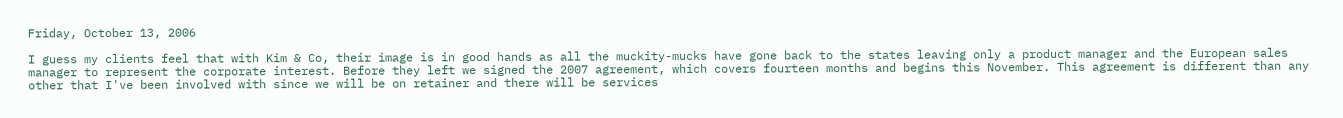Friday, October 13, 2006

I guess my clients feel that with Kim & Co, their image is in good hands as all the muckity-mucks have gone back to the states leaving only a product manager and the European sales manager to represent the corporate interest. Before they left we signed the 2007 agreement, which covers fourteen months and begins this November. This agreement is different than any other that I've been involved with since we will be on retainer and there will be services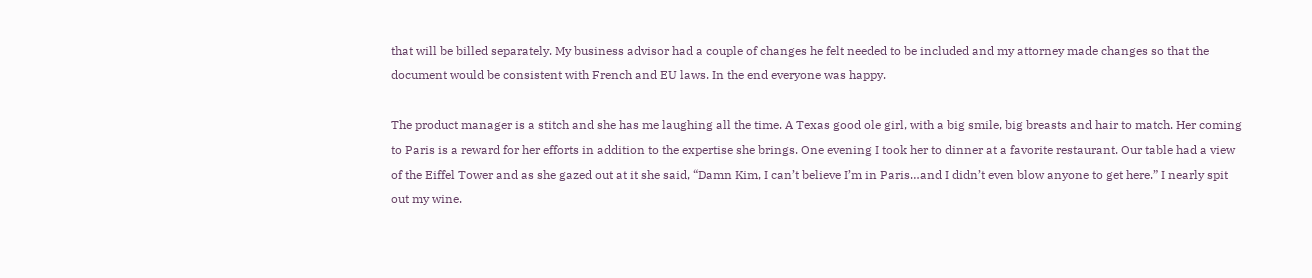that will be billed separately. My business advisor had a couple of changes he felt needed to be included and my attorney made changes so that the document would be consistent with French and EU laws. In the end everyone was happy.

The product manager is a stitch and she has me laughing all the time. A Texas good ole girl, with a big smile, big breasts and hair to match. Her coming to Paris is a reward for her efforts in addition to the expertise she brings. One evening I took her to dinner at a favorite restaurant. Our table had a view of the Eiffel Tower and as she gazed out at it she said, “Damn Kim, I can’t believe I’m in Paris…and I didn’t even blow anyone to get here.” I nearly spit out my wine.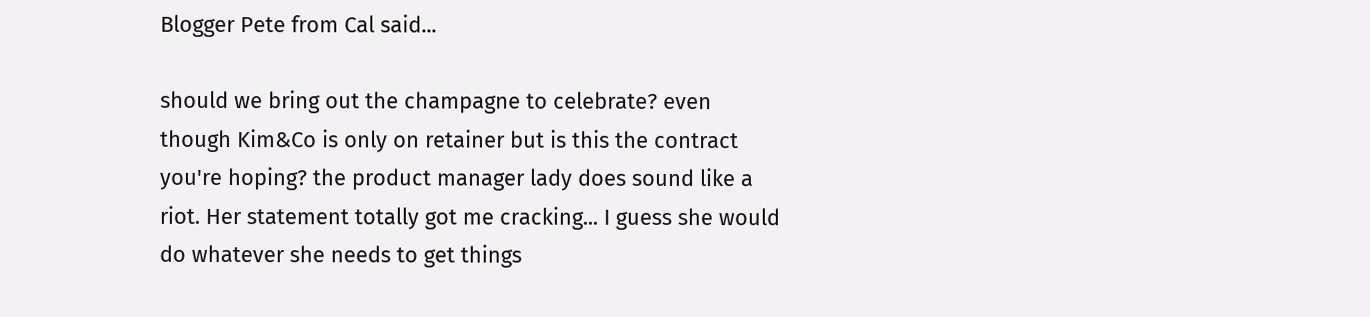Blogger Pete from Cal said...

should we bring out the champagne to celebrate? even though Kim&Co is only on retainer but is this the contract you're hoping? the product manager lady does sound like a riot. Her statement totally got me cracking... I guess she would do whatever she needs to get things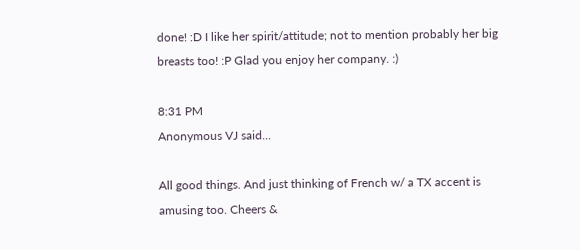done! :D I like her spirit/attitude; not to mention probably her big breasts too! :P Glad you enjoy her company. :)

8:31 PM
Anonymous VJ said...

All good things. And just thinking of French w/ a TX accent is amusing too. Cheers &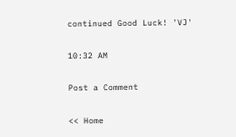continued Good Luck! 'VJ'

10:32 AM

Post a Comment

<< Home